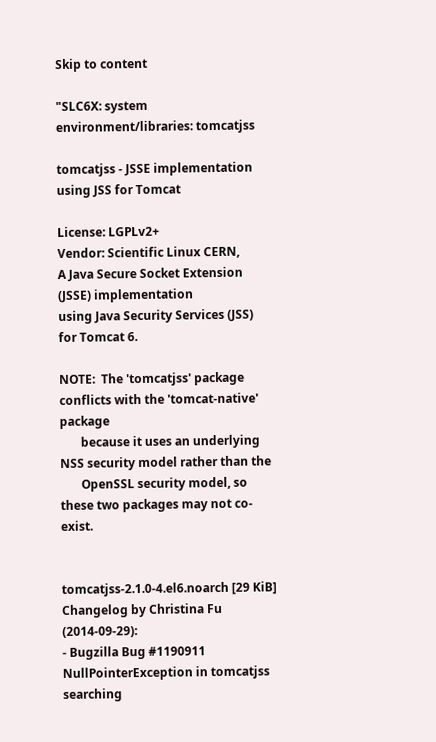Skip to content

"SLC6X: system environment/libraries: tomcatjss

tomcatjss - JSSE implementation using JSS for Tomcat

License: LGPLv2+
Vendor: Scientific Linux CERN,
A Java Secure Socket Extension (JSSE) implementation
using Java Security Services (JSS) for Tomcat 6.

NOTE:  The 'tomcatjss' package conflicts with the 'tomcat-native' package
       because it uses an underlying NSS security model rather than the
       OpenSSL security model, so these two packages may not co-exist.


tomcatjss-2.1.0-4.el6.noarch [29 KiB] Changelog by Christina Fu (2014-09-29):
- Bugzilla Bug #1190911 NullPointerException in tomcatjss searching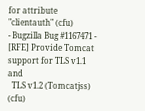for attribute "clientauth" (cfu)
- Bugzilla Bug #1167471 - [RFE] Provide Tomcat support for TLS v1.1 and
  TLS v1.2 (Tomcatjss) (cfu)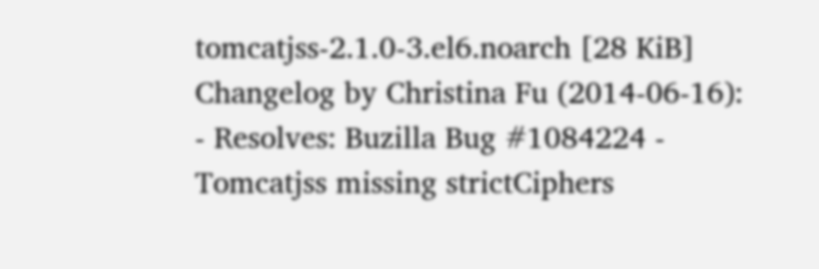tomcatjss-2.1.0-3.el6.noarch [28 KiB] Changelog by Christina Fu (2014-06-16):
- Resolves: Buzilla Bug #1084224 - Tomcatjss missing strictCiphers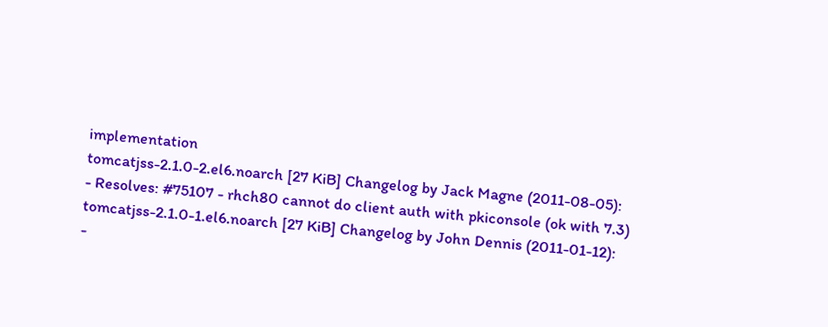implementation
tomcatjss-2.1.0-2.el6.noarch [27 KiB] Changelog by Jack Magne (2011-08-05):
- Resolves: #75107 - rhch80 cannot do client auth with pkiconsole (ok with 7.3)
tomcatjss-2.1.0-1.el6.noarch [27 KiB] Changelog by John Dennis (2011-01-12):
-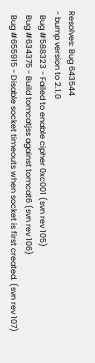Resolves: Bug 643544
- bump version to 2.1.0
  Bug #588323 - Failed to enable cipher 0xc001 (svn rev 105)
  Bug #634375 - Build tomcatjss against tomcat6 (svn rev 106)
  Bug #655915 - Disable socket timeouts when socket is first created. (svn rev 107)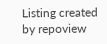Listing created by repoview